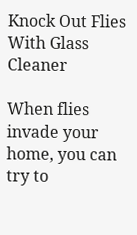Knock Out Flies With Glass Cleaner

When flies invade your home, you can try to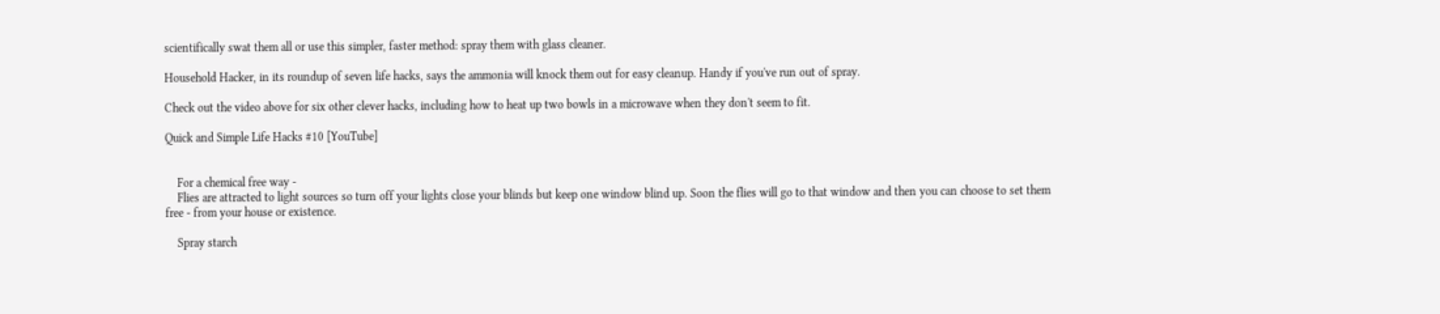scientifically swat them all or use this simpler, faster method: spray them with glass cleaner.

Household Hacker, in its roundup of seven life hacks, says the ammonia will knock them out for easy cleanup. Handy if you've run out of spray.

Check out the video above for six other clever hacks, including how to heat up two bowls in a microwave when they don't seem to fit.

Quick and Simple Life Hacks #10 [YouTube]


    For a chemical free way -
    Flies are attracted to light sources so turn off your lights close your blinds but keep one window blind up. Soon the flies will go to that window and then you can choose to set them free - from your house or existence.

    Spray starch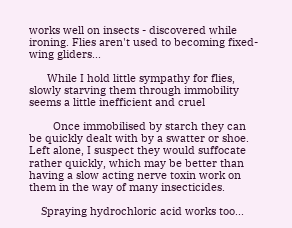works well on insects - discovered while ironing. Flies aren't used to becoming fixed-wing gliders...

      While I hold little sympathy for flies, slowly starving them through immobility seems a little inefficient and cruel

        Once immobilised by starch they can be quickly dealt with by a swatter or shoe. Left alone, I suspect they would suffocate rather quickly, which may be better than having a slow acting nerve toxin work on them in the way of many insecticides.

    Spraying hydrochloric acid works too...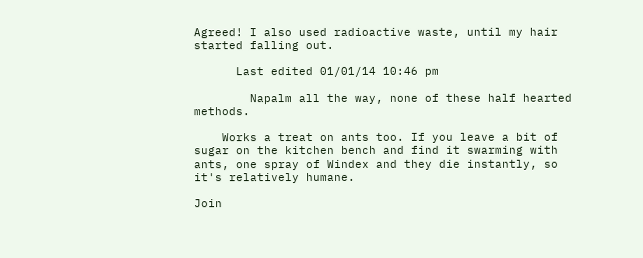Agreed! I also used radioactive waste, until my hair started falling out.

      Last edited 01/01/14 10:46 pm

        Napalm all the way, none of these half hearted methods.

    Works a treat on ants too. If you leave a bit of sugar on the kitchen bench and find it swarming with ants, one spray of Windex and they die instantly, so it's relatively humane.

Join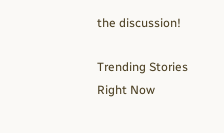the discussion!

Trending Stories Right Now